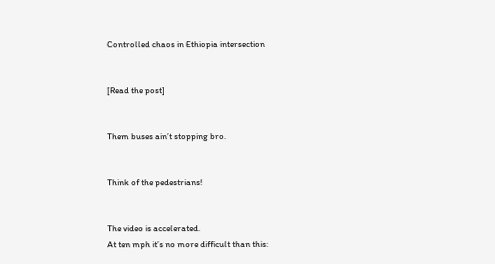Controlled chaos in Ethiopia intersection


[Read the post]


Them buses ain’t stopping bro.


Think of the pedestrians!


The video is accelerated.
At ten mph it’s no more difficult than this: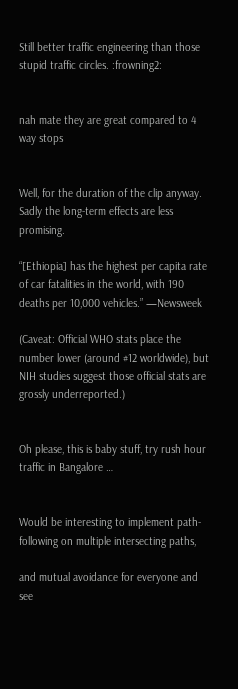Still better traffic engineering than those stupid traffic circles. :frowning2:


nah mate they are great compared to 4 way stops


Well, for the duration of the clip anyway. Sadly the long-term effects are less promising.

“[Ethiopia] has the highest per capita rate of car fatalities in the world, with 190 deaths per 10,000 vehicles.” —Newsweek

(Caveat: Official WHO stats place the number lower (around #12 worldwide), but NIH studies suggest those official stats are grossly underreported.)


Oh please, this is baby stuff, try rush hour traffic in Bangalore …


Would be interesting to implement path-following on multiple intersecting paths,

and mutual avoidance for everyone and see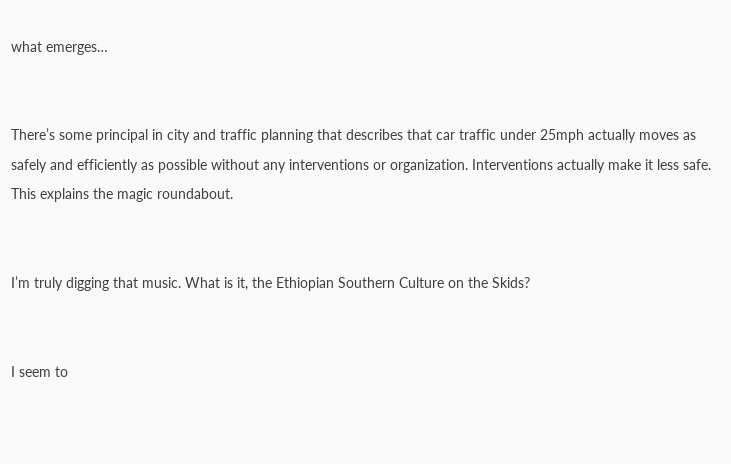what emerges…


There’s some principal in city and traffic planning that describes that car traffic under 25mph actually moves as safely and efficiently as possible without any interventions or organization. Interventions actually make it less safe.
This explains the magic roundabout.


I’m truly digging that music. What is it, the Ethiopian Southern Culture on the Skids?


I seem to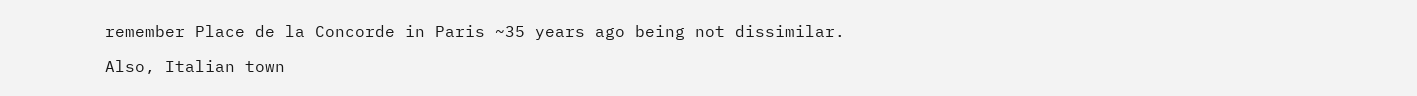remember Place de la Concorde in Paris ~35 years ago being not dissimilar.

Also, Italian town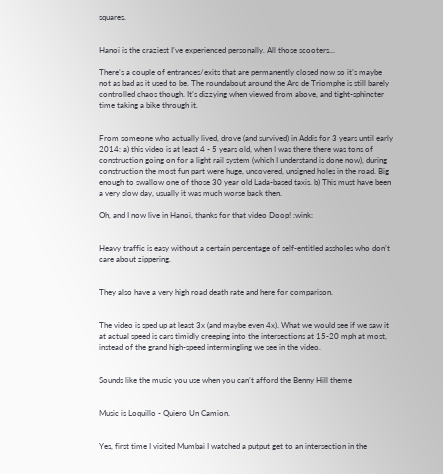squares.


Hanoi is the craziest I’ve experienced personally. All those scooters…

There’s a couple of entrances/exits that are permanently closed now so it’s maybe not as bad as it used to be. The roundabout around the Arc de Triomphe is still barely controlled chaos though. It’s dizzying when viewed from above, and tight-sphincter time taking a bike through it.


From someone who actually lived, drove (and survived) in Addis for 3 years until early 2014: a) this video is at least 4 - 5 years old, when I was there there was tons of construction going on for a light rail system (which I understand is done now), during construction the most fun part were huge, uncovered, unsigned holes in the road. Big enough to swallow one of those 30 year old Lada-based taxis. b) This must have been a very slow day, usually it was much worse back then.

Oh, and I now live in Hanoi, thanks for that video Doop! :wink:


Heavy traffic is easy without a certain percentage of self-entitled assholes who don’t care about zippering.


They also have a very high road death rate and here for comparison.


The video is sped up at least 3x (and maybe even 4x). What we would see if we saw it at actual speed is cars timidly creeping into the intersections at 15-20 mph at most, instead of the grand high-speed intermingling we see in the video.


Sounds like the music you use when you can’t afford the Benny Hill theme


Music is Loquillo - Quiero Un Camion.


Yes, first time I visited Mumbai I watched a putput get to an intersection in the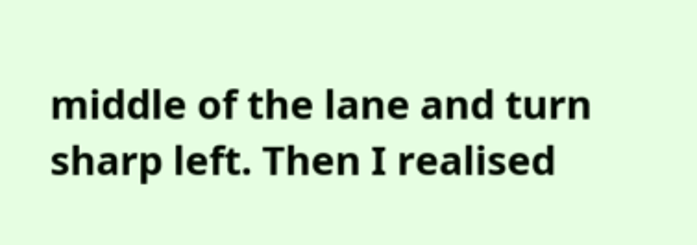middle of the lane and turn sharp left. Then I realised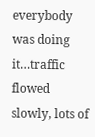everybody was doing it…traffic flowed slowly, lots of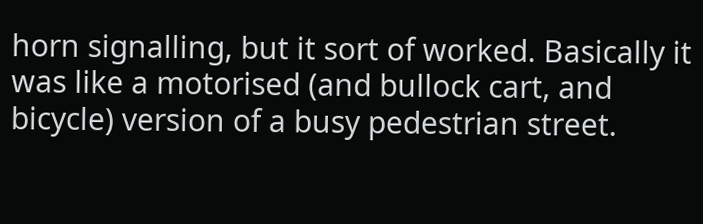horn signalling, but it sort of worked. Basically it was like a motorised (and bullock cart, and bicycle) version of a busy pedestrian street.